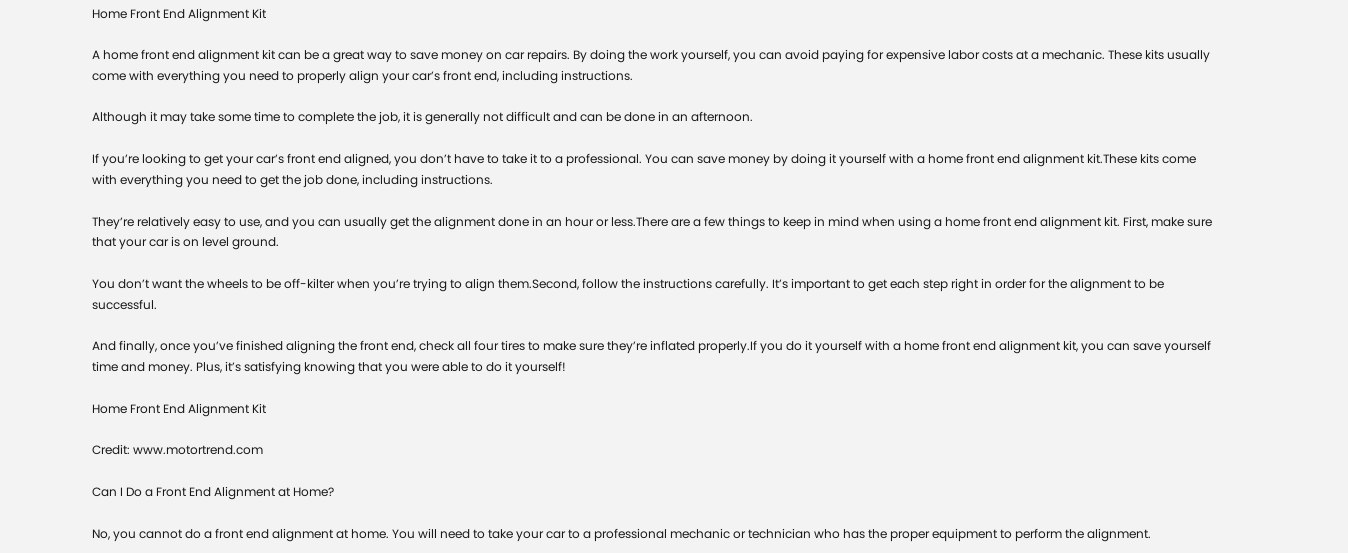Home Front End Alignment Kit

A home front end alignment kit can be a great way to save money on car repairs. By doing the work yourself, you can avoid paying for expensive labor costs at a mechanic. These kits usually come with everything you need to properly align your car’s front end, including instructions.

Although it may take some time to complete the job, it is generally not difficult and can be done in an afternoon.

If you’re looking to get your car’s front end aligned, you don’t have to take it to a professional. You can save money by doing it yourself with a home front end alignment kit.These kits come with everything you need to get the job done, including instructions.

They’re relatively easy to use, and you can usually get the alignment done in an hour or less.There are a few things to keep in mind when using a home front end alignment kit. First, make sure that your car is on level ground.

You don’t want the wheels to be off-kilter when you’re trying to align them.Second, follow the instructions carefully. It’s important to get each step right in order for the alignment to be successful.

And finally, once you’ve finished aligning the front end, check all four tires to make sure they’re inflated properly.If you do it yourself with a home front end alignment kit, you can save yourself time and money. Plus, it’s satisfying knowing that you were able to do it yourself!

Home Front End Alignment Kit

Credit: www.motortrend.com

Can I Do a Front End Alignment at Home?

No, you cannot do a front end alignment at home. You will need to take your car to a professional mechanic or technician who has the proper equipment to perform the alignment.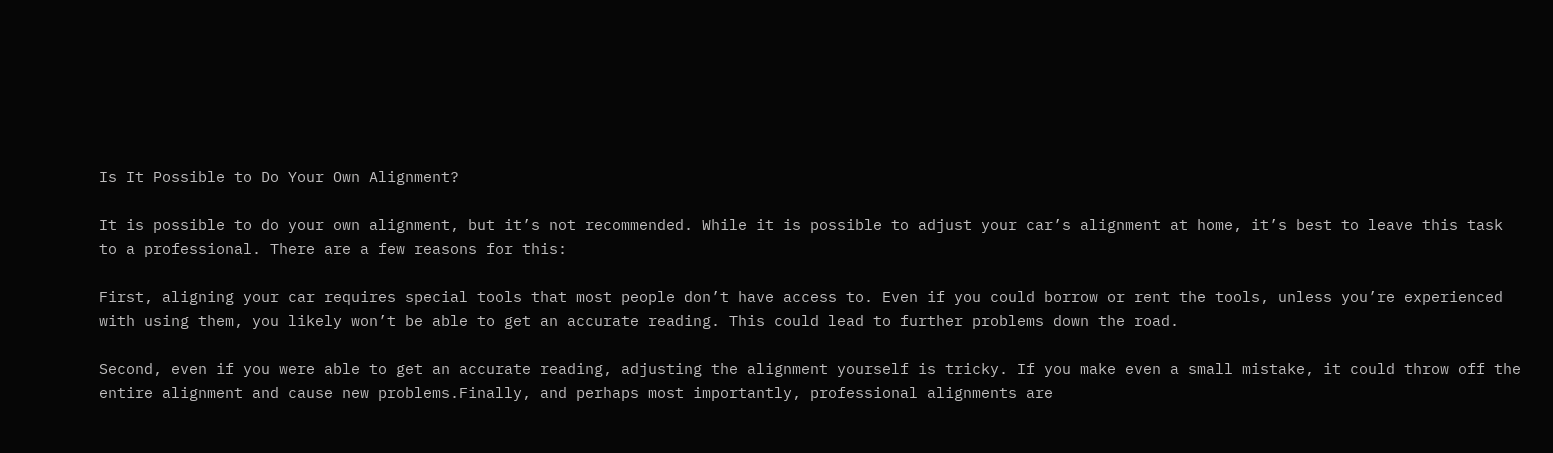Is It Possible to Do Your Own Alignment?

It is possible to do your own alignment, but it’s not recommended. While it is possible to adjust your car’s alignment at home, it’s best to leave this task to a professional. There are a few reasons for this:

First, aligning your car requires special tools that most people don’t have access to. Even if you could borrow or rent the tools, unless you’re experienced with using them, you likely won’t be able to get an accurate reading. This could lead to further problems down the road.

Second, even if you were able to get an accurate reading, adjusting the alignment yourself is tricky. If you make even a small mistake, it could throw off the entire alignment and cause new problems.Finally, and perhaps most importantly, professional alignments are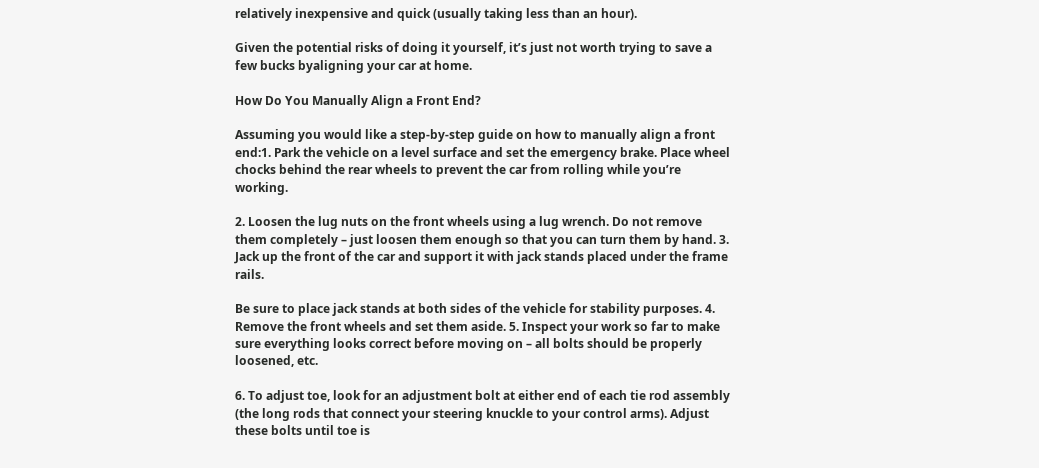relatively inexpensive and quick (usually taking less than an hour).

Given the potential risks of doing it yourself, it’s just not worth trying to save a few bucks byaligning your car at home.

How Do You Manually Align a Front End?

Assuming you would like a step-by-step guide on how to manually align a front end:1. Park the vehicle on a level surface and set the emergency brake. Place wheel chocks behind the rear wheels to prevent the car from rolling while you’re working.

2. Loosen the lug nuts on the front wheels using a lug wrench. Do not remove them completely – just loosen them enough so that you can turn them by hand. 3. Jack up the front of the car and support it with jack stands placed under the frame rails.

Be sure to place jack stands at both sides of the vehicle for stability purposes. 4. Remove the front wheels and set them aside. 5. Inspect your work so far to make sure everything looks correct before moving on – all bolts should be properly loosened, etc.

6. To adjust toe, look for an adjustment bolt at either end of each tie rod assembly (the long rods that connect your steering knuckle to your control arms). Adjust these bolts until toe is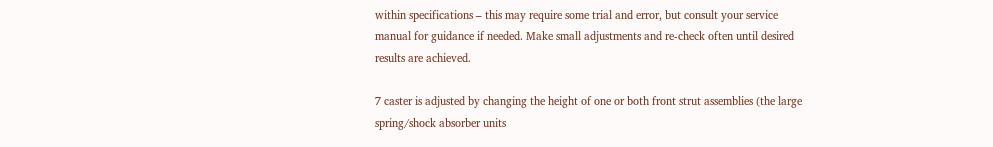within specifications – this may require some trial and error, but consult your service manual for guidance if needed. Make small adjustments and re-check often until desired results are achieved.

7 caster is adjusted by changing the height of one or both front strut assemblies (the large spring/shock absorber units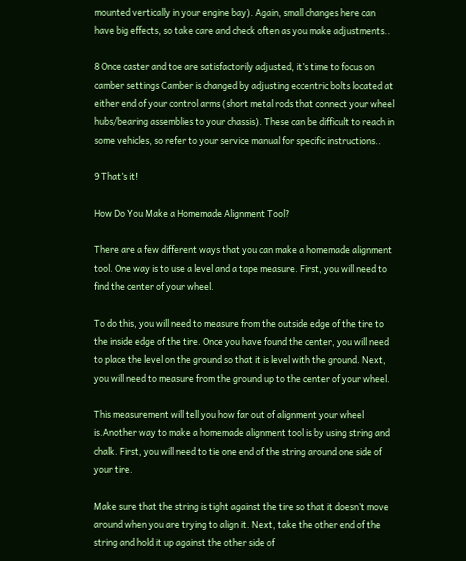mounted vertically in your engine bay). Again, small changes here can have big effects, so take care and check often as you make adjustments..

8 Once caster and toe are satisfactorily adjusted, it’s time to focus on camber settings Camber is changed by adjusting eccentric bolts located at either end of your control arms (short metal rods that connect your wheel hubs/bearing assemblies to your chassis). These can be difficult to reach in some vehicles, so refer to your service manual for specific instructions..

9 That’s it!

How Do You Make a Homemade Alignment Tool?

There are a few different ways that you can make a homemade alignment tool. One way is to use a level and a tape measure. First, you will need to find the center of your wheel.

To do this, you will need to measure from the outside edge of the tire to the inside edge of the tire. Once you have found the center, you will need to place the level on the ground so that it is level with the ground. Next, you will need to measure from the ground up to the center of your wheel.

This measurement will tell you how far out of alignment your wheel is.Another way to make a homemade alignment tool is by using string and chalk. First, you will need to tie one end of the string around one side of your tire.

Make sure that the string is tight against the tire so that it doesn’t move around when you are trying to align it. Next, take the other end of the string and hold it up against the other side of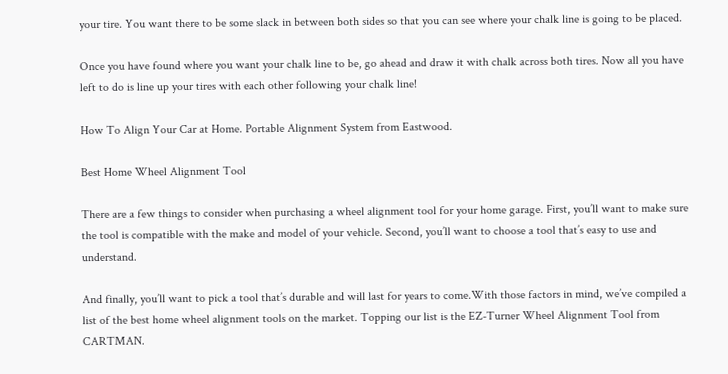your tire. You want there to be some slack in between both sides so that you can see where your chalk line is going to be placed.

Once you have found where you want your chalk line to be, go ahead and draw it with chalk across both tires. Now all you have left to do is line up your tires with each other following your chalk line!

How To Align Your Car at Home. Portable Alignment System from Eastwood.

Best Home Wheel Alignment Tool

There are a few things to consider when purchasing a wheel alignment tool for your home garage. First, you’ll want to make sure the tool is compatible with the make and model of your vehicle. Second, you’ll want to choose a tool that’s easy to use and understand.

And finally, you’ll want to pick a tool that’s durable and will last for years to come.With those factors in mind, we’ve compiled a list of the best home wheel alignment tools on the market. Topping our list is the EZ-Turner Wheel Alignment Tool from CARTMAN.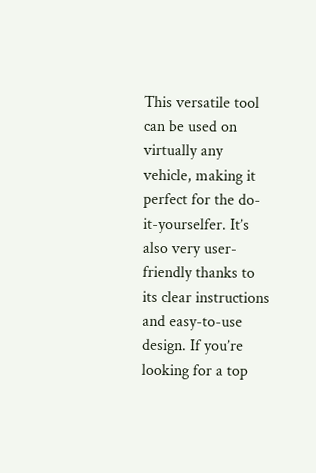This versatile tool can be used on virtually any vehicle, making it perfect for the do-it-yourselfer. It’s also very user-friendly thanks to its clear instructions and easy-to-use design. If you’re looking for a top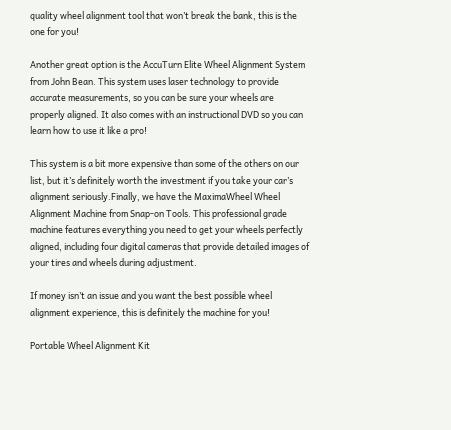quality wheel alignment tool that won’t break the bank, this is the one for you!

Another great option is the AccuTurn Elite Wheel Alignment System from John Bean. This system uses laser technology to provide accurate measurements, so you can be sure your wheels are properly aligned. It also comes with an instructional DVD so you can learn how to use it like a pro!

This system is a bit more expensive than some of the others on our list, but it’s definitely worth the investment if you take your car’s alignment seriously.Finally, we have the MaximaWheel Wheel Alignment Machine from Snap-on Tools. This professional grade machine features everything you need to get your wheels perfectly aligned, including four digital cameras that provide detailed images of your tires and wheels during adjustment.

If money isn’t an issue and you want the best possible wheel alignment experience, this is definitely the machine for you!

Portable Wheel Alignment Kit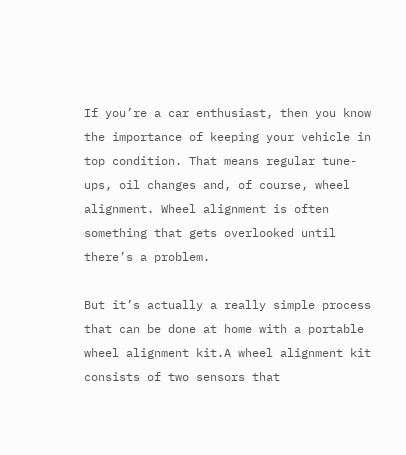If you’re a car enthusiast, then you know the importance of keeping your vehicle in top condition. That means regular tune-ups, oil changes and, of course, wheel alignment. Wheel alignment is often something that gets overlooked until there’s a problem.

But it’s actually a really simple process that can be done at home with a portable wheel alignment kit.A wheel alignment kit consists of two sensors that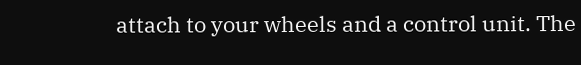attach to your wheels and a control unit. The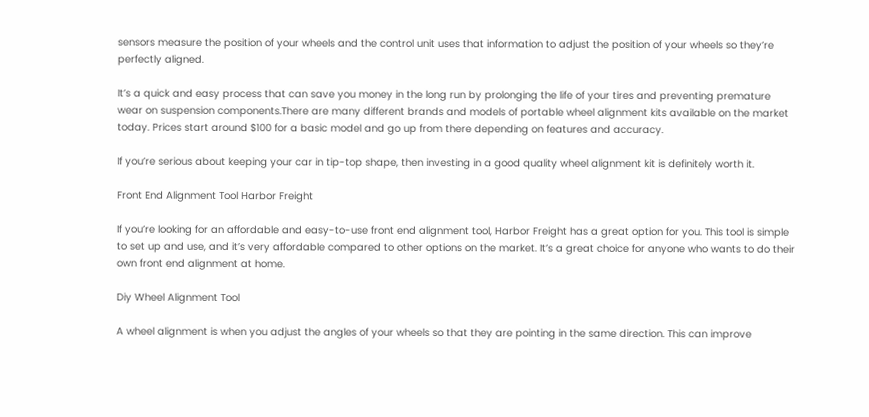sensors measure the position of your wheels and the control unit uses that information to adjust the position of your wheels so they’re perfectly aligned.

It’s a quick and easy process that can save you money in the long run by prolonging the life of your tires and preventing premature wear on suspension components.There are many different brands and models of portable wheel alignment kits available on the market today. Prices start around $100 for a basic model and go up from there depending on features and accuracy.

If you’re serious about keeping your car in tip-top shape, then investing in a good quality wheel alignment kit is definitely worth it.

Front End Alignment Tool Harbor Freight

If you’re looking for an affordable and easy-to-use front end alignment tool, Harbor Freight has a great option for you. This tool is simple to set up and use, and it’s very affordable compared to other options on the market. It’s a great choice for anyone who wants to do their own front end alignment at home.

Diy Wheel Alignment Tool

A wheel alignment is when you adjust the angles of your wheels so that they are pointing in the same direction. This can improve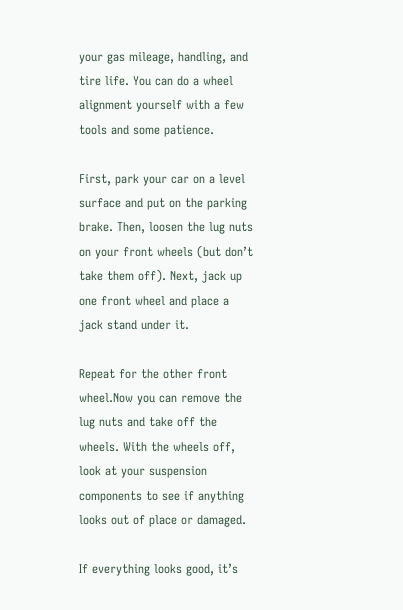your gas mileage, handling, and tire life. You can do a wheel alignment yourself with a few tools and some patience.

First, park your car on a level surface and put on the parking brake. Then, loosen the lug nuts on your front wheels (but don’t take them off). Next, jack up one front wheel and place a jack stand under it.

Repeat for the other front wheel.Now you can remove the lug nuts and take off the wheels. With the wheels off, look at your suspension components to see if anything looks out of place or damaged.

If everything looks good, it’s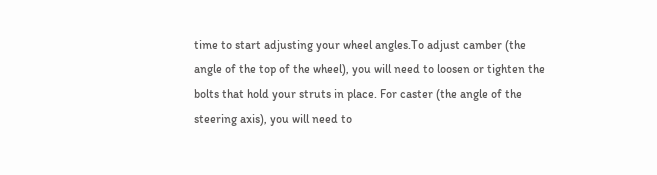time to start adjusting your wheel angles.To adjust camber (the angle of the top of the wheel), you will need to loosen or tighten the bolts that hold your struts in place. For caster (the angle of the steering axis), you will need to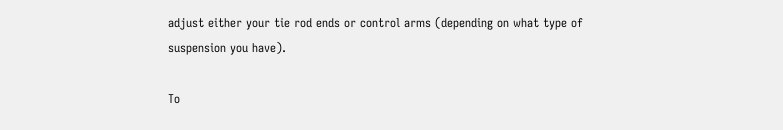adjust either your tie rod ends or control arms (depending on what type of suspension you have).

To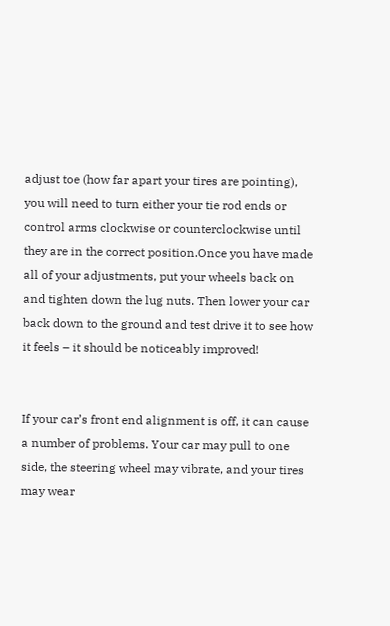adjust toe (how far apart your tires are pointing), you will need to turn either your tie rod ends or control arms clockwise or counterclockwise until they are in the correct position.Once you have made all of your adjustments, put your wheels back on and tighten down the lug nuts. Then lower your car back down to the ground and test drive it to see how it feels – it should be noticeably improved!


If your car’s front end alignment is off, it can cause a number of problems. Your car may pull to one side, the steering wheel may vibrate, and your tires may wear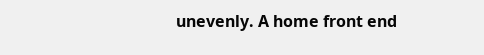unevenly. A home front end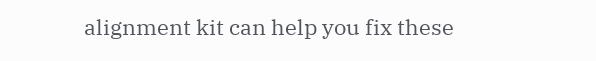alignment kit can help you fix these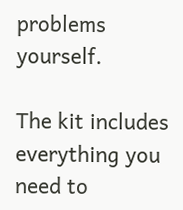problems yourself.

The kit includes everything you need to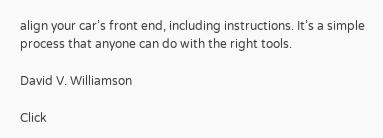align your car’s front end, including instructions. It’s a simple process that anyone can do with the right tools.

David V. Williamson

Click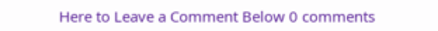Here to Leave a Comment Below 0 comments